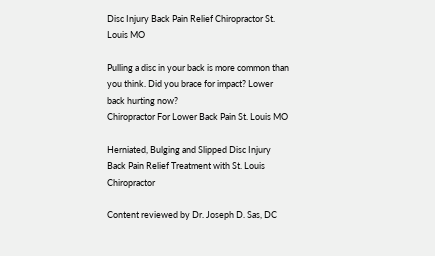Disc Injury Back Pain Relief Chiropractor St. Louis MO

Pulling a disc in your back is more common than you think. Did you brace for impact? Lower back hurting now?
Chiropractor For Lower Back Pain St. Louis MO

Herniated, Bulging and Slipped Disc Injury Back Pain Relief Treatment with St. Louis Chiropractor

Content reviewed by Dr. Joseph D. Sas, DC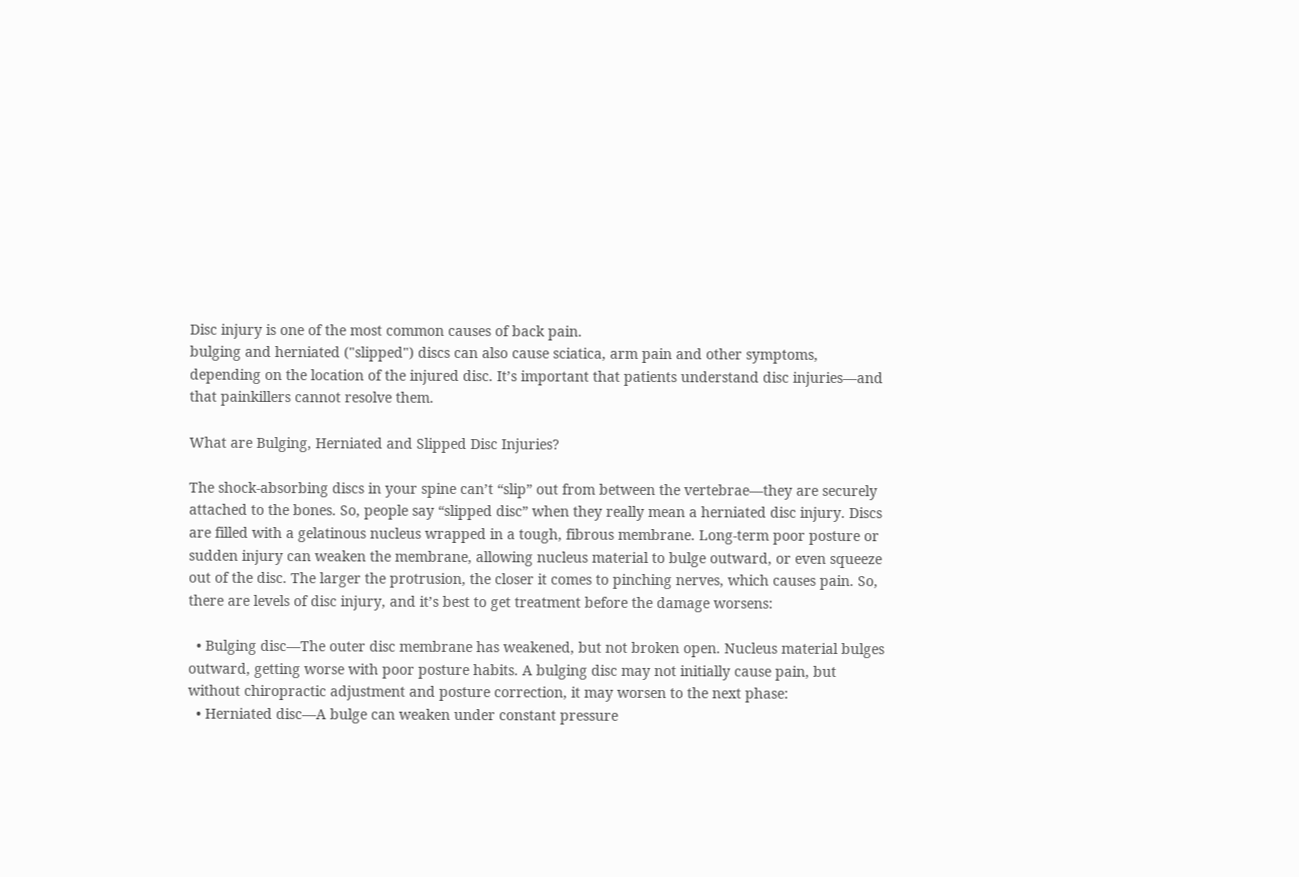Disc injury is one of the most common causes of back pain.
bulging and herniated ("slipped") discs can also cause sciatica, arm pain and other symptoms, depending on the location of the injured disc. It’s important that patients understand disc injuries—and that painkillers cannot resolve them.

What are Bulging, Herniated and Slipped Disc Injuries?

The shock-absorbing discs in your spine can’t “slip” out from between the vertebrae—they are securely attached to the bones. So, people say “slipped disc” when they really mean a herniated disc injury. Discs are filled with a gelatinous nucleus wrapped in a tough, fibrous membrane. Long-term poor posture or sudden injury can weaken the membrane, allowing nucleus material to bulge outward, or even squeeze out of the disc. The larger the protrusion, the closer it comes to pinching nerves, which causes pain. So, there are levels of disc injury, and it’s best to get treatment before the damage worsens:

  • Bulging disc—The outer disc membrane has weakened, but not broken open. Nucleus material bulges outward, getting worse with poor posture habits. A bulging disc may not initially cause pain, but without chiropractic adjustment and posture correction, it may worsen to the next phase:
  • Herniated disc—A bulge can weaken under constant pressure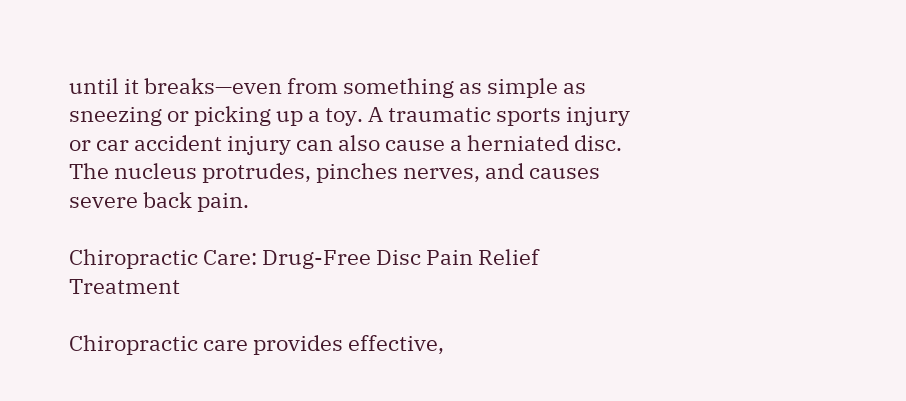until it breaks—even from something as simple as sneezing or picking up a toy. A traumatic sports injury or car accident injury can also cause a herniated disc. The nucleus protrudes, pinches nerves, and causes severe back pain.

Chiropractic Care: Drug-Free Disc Pain Relief Treatment

Chiropractic care provides effective,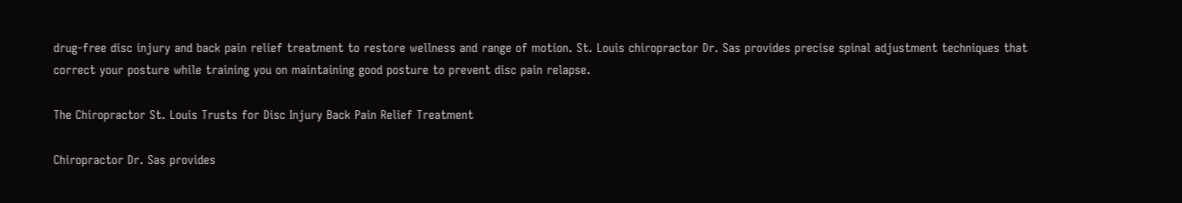drug-free disc injury and back pain relief treatment to restore wellness and range of motion. St. Louis chiropractor Dr. Sas provides precise spinal adjustment techniques that correct your posture while training you on maintaining good posture to prevent disc pain relapse.

The Chiropractor St. Louis Trusts for Disc Injury Back Pain Relief Treatment

Chiropractor Dr. Sas provides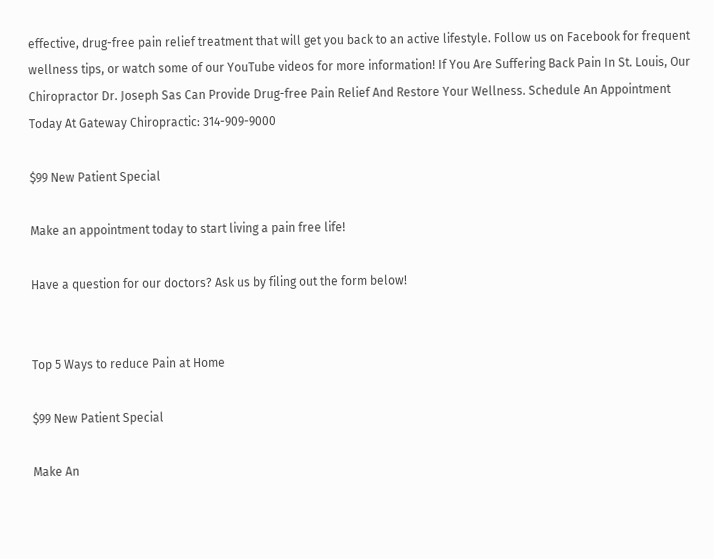effective, drug-free pain relief treatment that will get you back to an active lifestyle. Follow us on Facebook for frequent wellness tips, or watch some of our YouTube videos for more information! If You Are Suffering Back Pain In St. Louis, Our Chiropractor Dr. Joseph Sas Can Provide Drug-free Pain Relief And Restore Your Wellness. Schedule An Appointment Today At Gateway Chiropractic: 314-909-9000

$99 New Patient Special

Make an appointment today to start living a pain free life!

Have a question for our doctors? Ask us by filing out the form below!


Top 5 Ways to reduce Pain at Home

$99 New Patient Special

Make An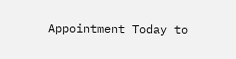Appointment Today to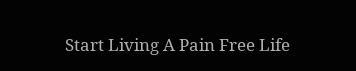Start Living A Pain Free Life